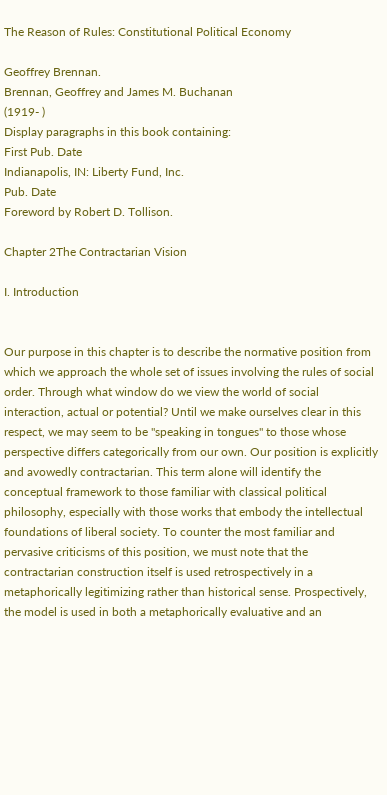The Reason of Rules: Constitutional Political Economy

Geoffrey Brennan.
Brennan, Geoffrey and James M. Buchanan
(1919- )
Display paragraphs in this book containing:
First Pub. Date
Indianapolis, IN: Liberty Fund, Inc.
Pub. Date
Foreword by Robert D. Tollison.

Chapter 2The Contractarian Vision

I. Introduction


Our purpose in this chapter is to describe the normative position from which we approach the whole set of issues involving the rules of social order. Through what window do we view the world of social interaction, actual or potential? Until we make ourselves clear in this respect, we may seem to be "speaking in tongues" to those whose perspective differs categorically from our own. Our position is explicitly and avowedly contractarian. This term alone will identify the conceptual framework to those familiar with classical political philosophy, especially with those works that embody the intellectual foundations of liberal society. To counter the most familiar and pervasive criticisms of this position, we must note that the contractarian construction itself is used retrospectively in a metaphorically legitimizing rather than historical sense. Prospectively, the model is used in both a metaphorically evaluative and an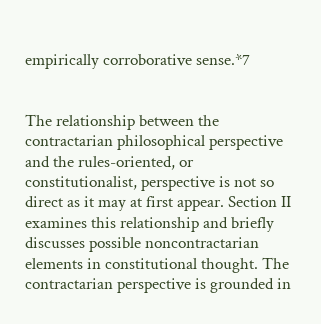empirically corroborative sense.*7


The relationship between the contractarian philosophical perspective and the rules-oriented, or constitutionalist, perspective is not so direct as it may at first appear. Section II examines this relationship and briefly discusses possible noncontractarian elements in constitutional thought. The contractarian perspective is grounded in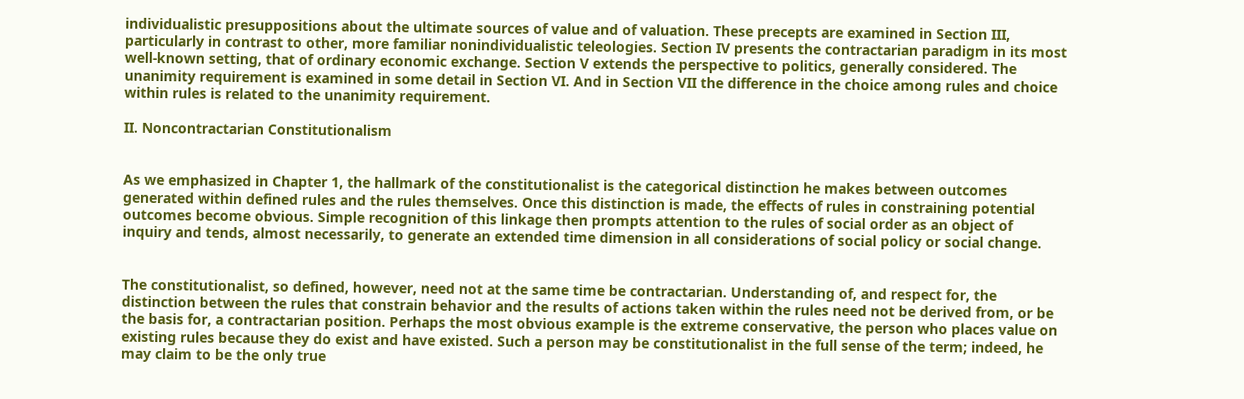individualistic presuppositions about the ultimate sources of value and of valuation. These precepts are examined in Section III, particularly in contrast to other, more familiar nonindividualistic teleologies. Section IV presents the contractarian paradigm in its most well-known setting, that of ordinary economic exchange. Section V extends the perspective to politics, generally considered. The unanimity requirement is examined in some detail in Section VI. And in Section VII the difference in the choice among rules and choice within rules is related to the unanimity requirement.

II. Noncontractarian Constitutionalism


As we emphasized in Chapter 1, the hallmark of the constitutionalist is the categorical distinction he makes between outcomes generated within defined rules and the rules themselves. Once this distinction is made, the effects of rules in constraining potential outcomes become obvious. Simple recognition of this linkage then prompts attention to the rules of social order as an object of inquiry and tends, almost necessarily, to generate an extended time dimension in all considerations of social policy or social change.


The constitutionalist, so defined, however, need not at the same time be contractarian. Understanding of, and respect for, the distinction between the rules that constrain behavior and the results of actions taken within the rules need not be derived from, or be the basis for, a contractarian position. Perhaps the most obvious example is the extreme conservative, the person who places value on existing rules because they do exist and have existed. Such a person may be constitutionalist in the full sense of the term; indeed, he may claim to be the only true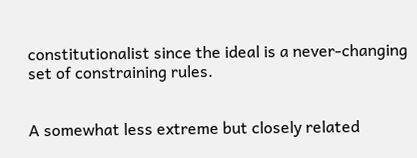constitutionalist since the ideal is a never-changing set of constraining rules.


A somewhat less extreme but closely related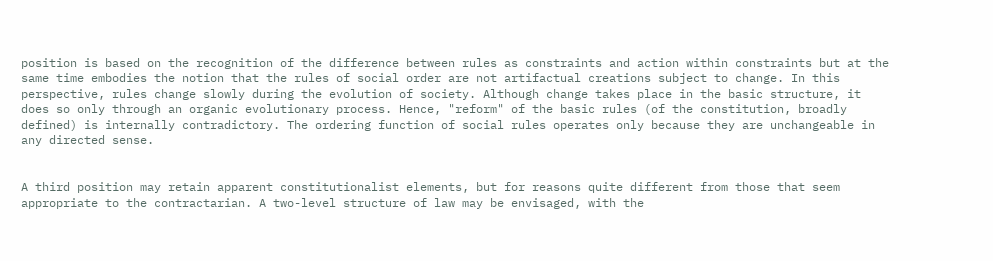position is based on the recognition of the difference between rules as constraints and action within constraints but at the same time embodies the notion that the rules of social order are not artifactual creations subject to change. In this perspective, rules change slowly during the evolution of society. Although change takes place in the basic structure, it does so only through an organic evolutionary process. Hence, "reform" of the basic rules (of the constitution, broadly defined) is internally contradictory. The ordering function of social rules operates only because they are unchangeable in any directed sense.


A third position may retain apparent constitutionalist elements, but for reasons quite different from those that seem appropriate to the contractarian. A two-level structure of law may be envisaged, with the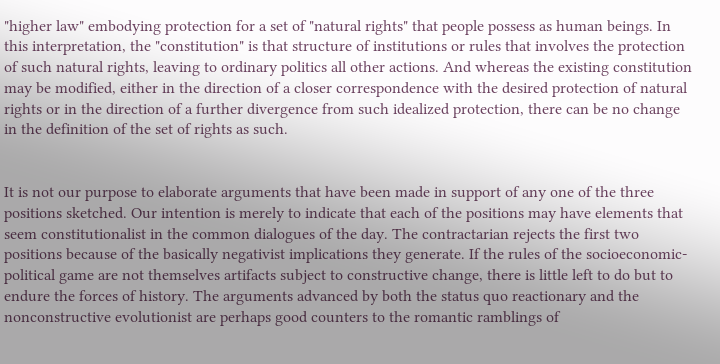"higher law" embodying protection for a set of "natural rights" that people possess as human beings. In this interpretation, the "constitution" is that structure of institutions or rules that involves the protection of such natural rights, leaving to ordinary politics all other actions. And whereas the existing constitution may be modified, either in the direction of a closer correspondence with the desired protection of natural rights or in the direction of a further divergence from such idealized protection, there can be no change in the definition of the set of rights as such.


It is not our purpose to elaborate arguments that have been made in support of any one of the three positions sketched. Our intention is merely to indicate that each of the positions may have elements that seem constitutionalist in the common dialogues of the day. The contractarian rejects the first two positions because of the basically negativist implications they generate. If the rules of the socioeconomic-political game are not themselves artifacts subject to constructive change, there is little left to do but to endure the forces of history. The arguments advanced by both the status quo reactionary and the nonconstructive evolutionist are perhaps good counters to the romantic ramblings of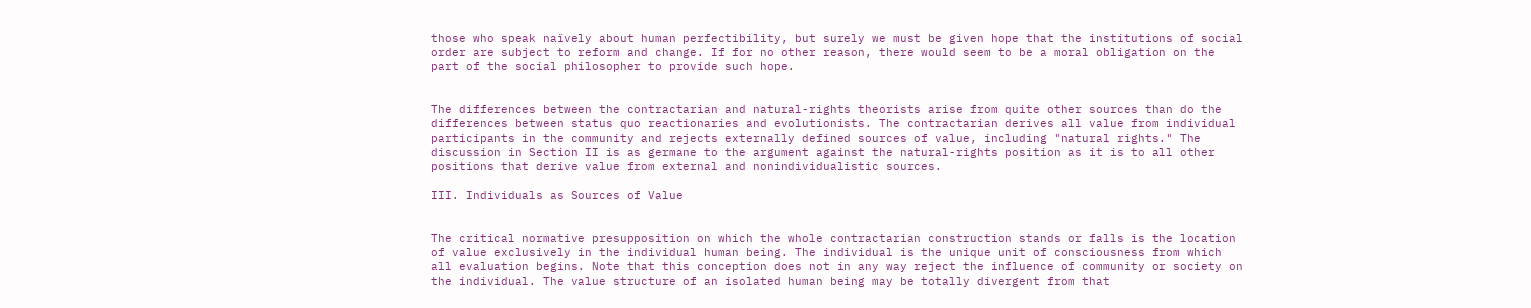those who speak naïvely about human perfectibility, but surely we must be given hope that the institutions of social order are subject to reform and change. If for no other reason, there would seem to be a moral obligation on the part of the social philosopher to provide such hope.


The differences between the contractarian and natural-rights theorists arise from quite other sources than do the differences between status quo reactionaries and evolutionists. The contractarian derives all value from individual participants in the community and rejects externally defined sources of value, including "natural rights." The discussion in Section II is as germane to the argument against the natural-rights position as it is to all other positions that derive value from external and nonindividualistic sources.

III. Individuals as Sources of Value


The critical normative presupposition on which the whole contractarian construction stands or falls is the location of value exclusively in the individual human being. The individual is the unique unit of consciousness from which all evaluation begins. Note that this conception does not in any way reject the influence of community or society on the individual. The value structure of an isolated human being may be totally divergent from that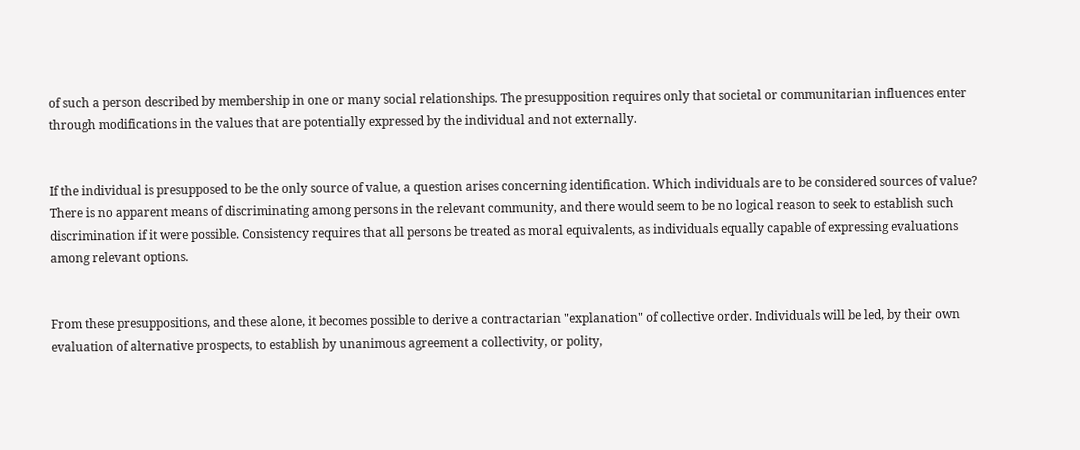of such a person described by membership in one or many social relationships. The presupposition requires only that societal or communitarian influences enter through modifications in the values that are potentially expressed by the individual and not externally.


If the individual is presupposed to be the only source of value, a question arises concerning identification. Which individuals are to be considered sources of value? There is no apparent means of discriminating among persons in the relevant community, and there would seem to be no logical reason to seek to establish such discrimination if it were possible. Consistency requires that all persons be treated as moral equivalents, as individuals equally capable of expressing evaluations among relevant options.


From these presuppositions, and these alone, it becomes possible to derive a contractarian "explanation" of collective order. Individuals will be led, by their own evaluation of alternative prospects, to establish by unanimous agreement a collectivity, or polity,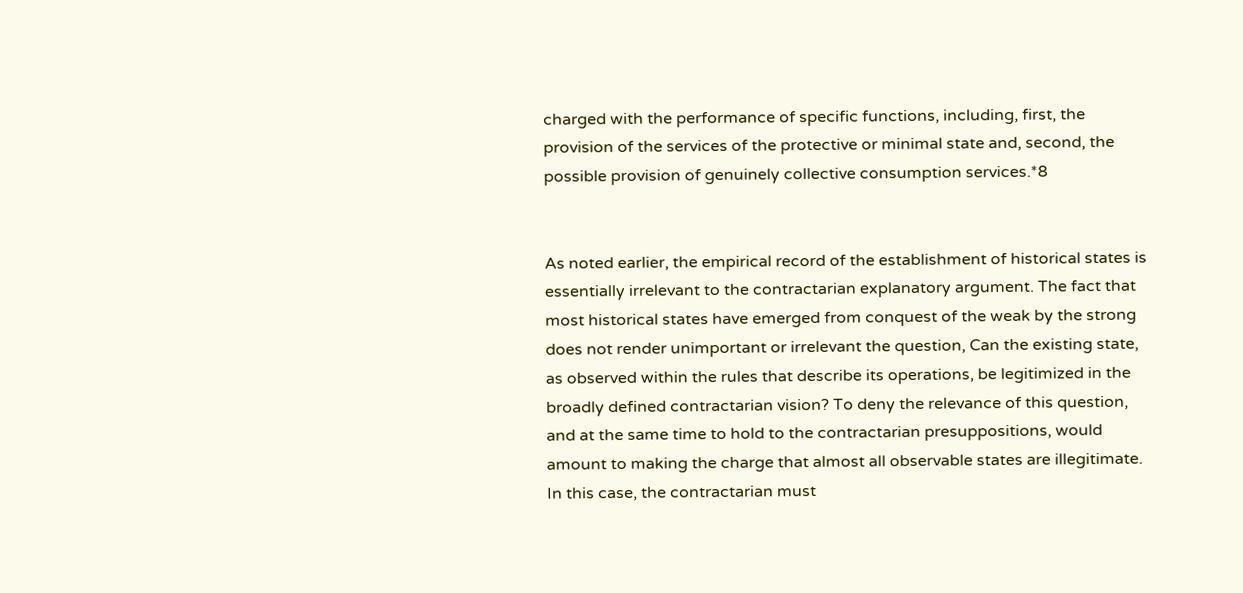charged with the performance of specific functions, including, first, the provision of the services of the protective or minimal state and, second, the possible provision of genuinely collective consumption services.*8


As noted earlier, the empirical record of the establishment of historical states is essentially irrelevant to the contractarian explanatory argument. The fact that most historical states have emerged from conquest of the weak by the strong does not render unimportant or irrelevant the question, Can the existing state, as observed within the rules that describe its operations, be legitimized in the broadly defined contractarian vision? To deny the relevance of this question, and at the same time to hold to the contractarian presuppositions, would amount to making the charge that almost all observable states are illegitimate. In this case, the contractarian must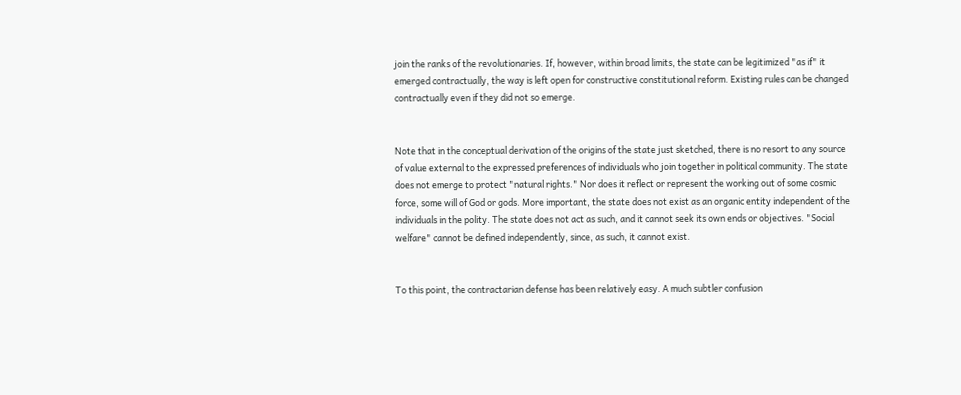join the ranks of the revolutionaries. If, however, within broad limits, the state can be legitimized "as if" it emerged contractually, the way is left open for constructive constitutional reform. Existing rules can be changed contractually even if they did not so emerge.


Note that in the conceptual derivation of the origins of the state just sketched, there is no resort to any source of value external to the expressed preferences of individuals who join together in political community. The state does not emerge to protect "natural rights." Nor does it reflect or represent the working out of some cosmic force, some will of God or gods. More important, the state does not exist as an organic entity independent of the individuals in the polity. The state does not act as such, and it cannot seek its own ends or objectives. "Social welfare" cannot be defined independently, since, as such, it cannot exist.


To this point, the contractarian defense has been relatively easy. A much subtler confusion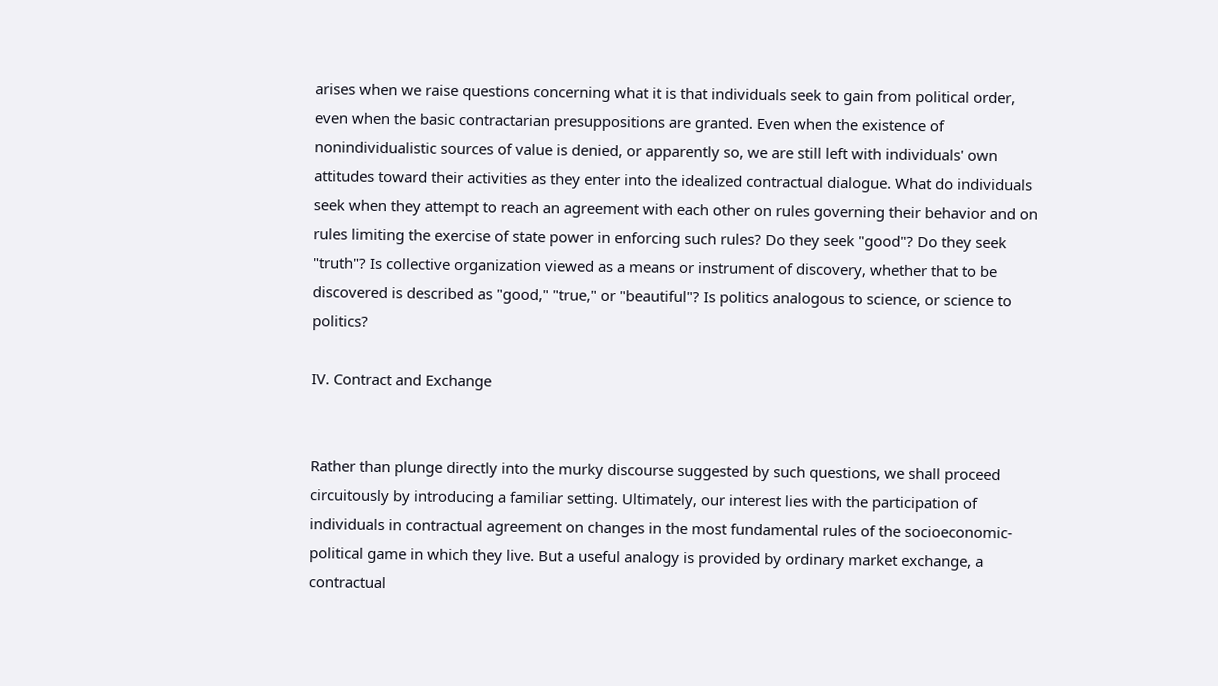arises when we raise questions concerning what it is that individuals seek to gain from political order, even when the basic contractarian presuppositions are granted. Even when the existence of nonindividualistic sources of value is denied, or apparently so, we are still left with individuals' own attitudes toward their activities as they enter into the idealized contractual dialogue. What do individuals seek when they attempt to reach an agreement with each other on rules governing their behavior and on rules limiting the exercise of state power in enforcing such rules? Do they seek "good"? Do they seek "truth"? Is collective organization viewed as a means or instrument of discovery, whether that to be discovered is described as "good," "true," or "beautiful"? Is politics analogous to science, or science to politics?

IV. Contract and Exchange


Rather than plunge directly into the murky discourse suggested by such questions, we shall proceed circuitously by introducing a familiar setting. Ultimately, our interest lies with the participation of individuals in contractual agreement on changes in the most fundamental rules of the socioeconomic-political game in which they live. But a useful analogy is provided by ordinary market exchange, a contractual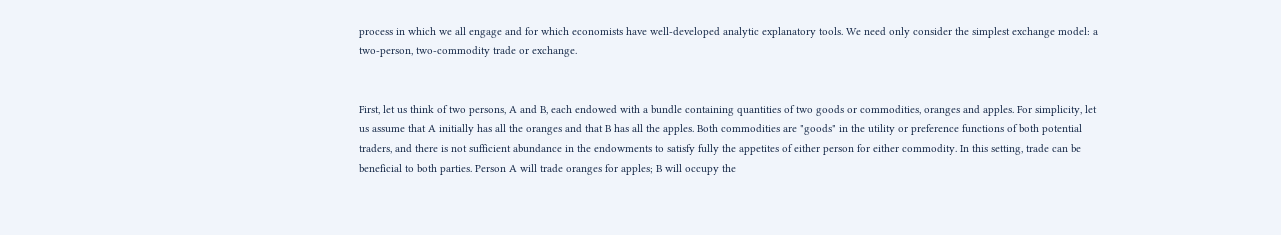process in which we all engage and for which economists have well-developed analytic explanatory tools. We need only consider the simplest exchange model: a two-person, two-commodity trade or exchange.


First, let us think of two persons, A and B, each endowed with a bundle containing quantities of two goods or commodities, oranges and apples. For simplicity, let us assume that A initially has all the oranges and that B has all the apples. Both commodities are "goods" in the utility or preference functions of both potential traders, and there is not sufficient abundance in the endowments to satisfy fully the appetites of either person for either commodity. In this setting, trade can be beneficial to both parties. Person A will trade oranges for apples; B will occupy the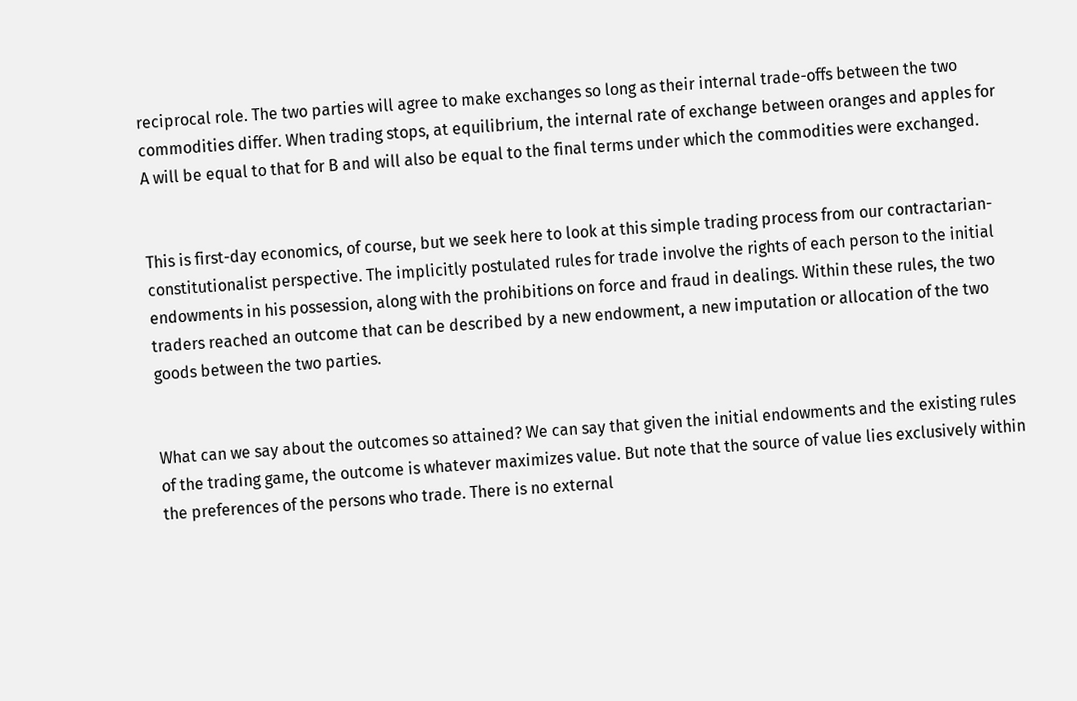reciprocal role. The two parties will agree to make exchanges so long as their internal trade-offs between the two commodities differ. When trading stops, at equilibrium, the internal rate of exchange between oranges and apples for A will be equal to that for B and will also be equal to the final terms under which the commodities were exchanged.


This is first-day economics, of course, but we seek here to look at this simple trading process from our contractarian-constitutionalist perspective. The implicitly postulated rules for trade involve the rights of each person to the initial endowments in his possession, along with the prohibitions on force and fraud in dealings. Within these rules, the two traders reached an outcome that can be described by a new endowment, a new imputation or allocation of the two goods between the two parties.


What can we say about the outcomes so attained? We can say that given the initial endowments and the existing rules of the trading game, the outcome is whatever maximizes value. But note that the source of value lies exclusively within the preferences of the persons who trade. There is no external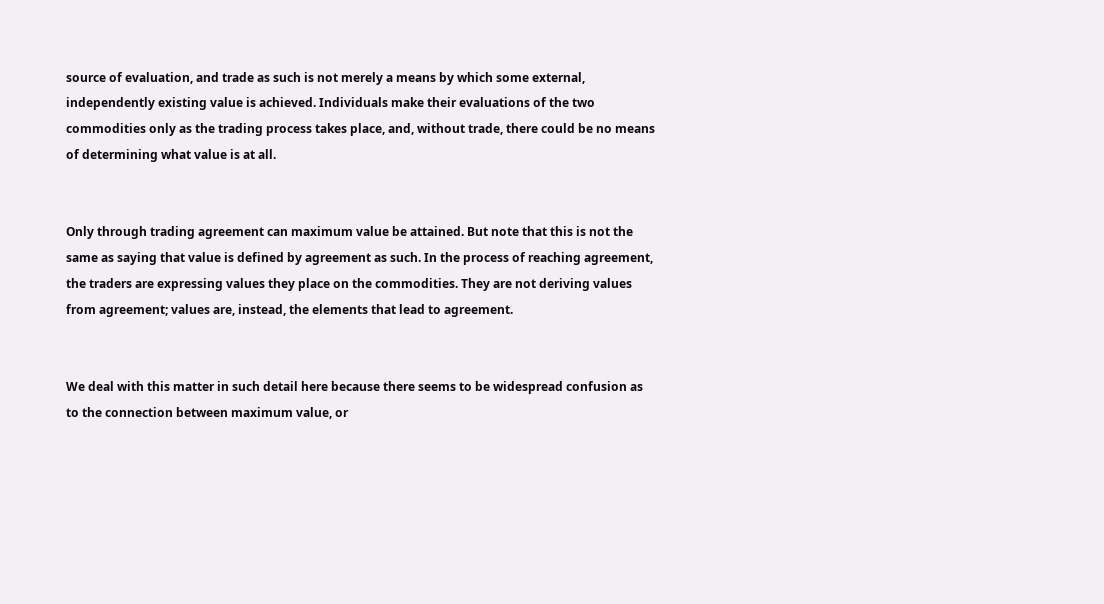source of evaluation, and trade as such is not merely a means by which some external, independently existing value is achieved. Individuals make their evaluations of the two commodities only as the trading process takes place, and, without trade, there could be no means of determining what value is at all.


Only through trading agreement can maximum value be attained. But note that this is not the same as saying that value is defined by agreement as such. In the process of reaching agreement, the traders are expressing values they place on the commodities. They are not deriving values from agreement; values are, instead, the elements that lead to agreement.


We deal with this matter in such detail here because there seems to be widespread confusion as to the connection between maximum value, or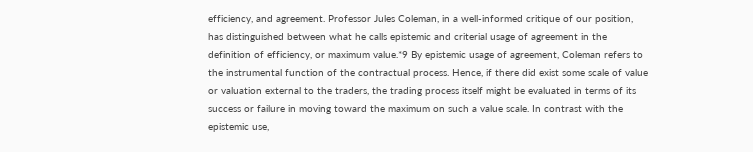efficiency, and agreement. Professor Jules Coleman, in a well-informed critique of our position, has distinguished between what he calls epistemic and criterial usage of agreement in the definition of efficiency, or maximum value.*9 By epistemic usage of agreement, Coleman refers to the instrumental function of the contractual process. Hence, if there did exist some scale of value or valuation external to the traders, the trading process itself might be evaluated in terms of its success or failure in moving toward the maximum on such a value scale. In contrast with the epistemic use,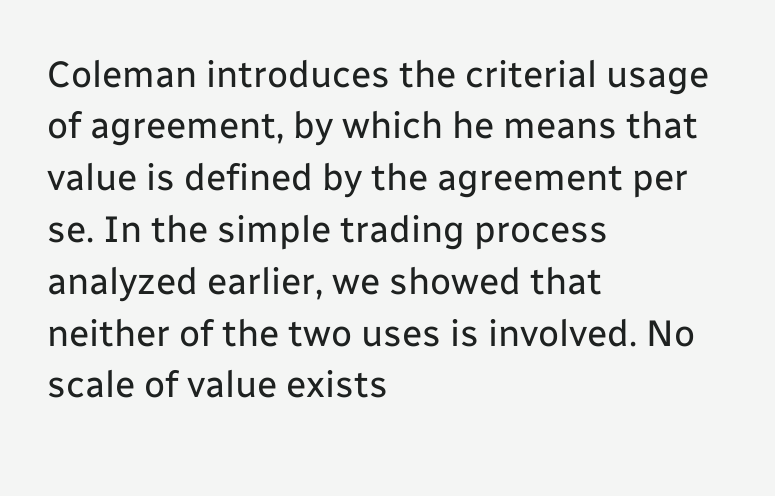Coleman introduces the criterial usage of agreement, by which he means that value is defined by the agreement per se. In the simple trading process analyzed earlier, we showed that neither of the two uses is involved. No scale of value exists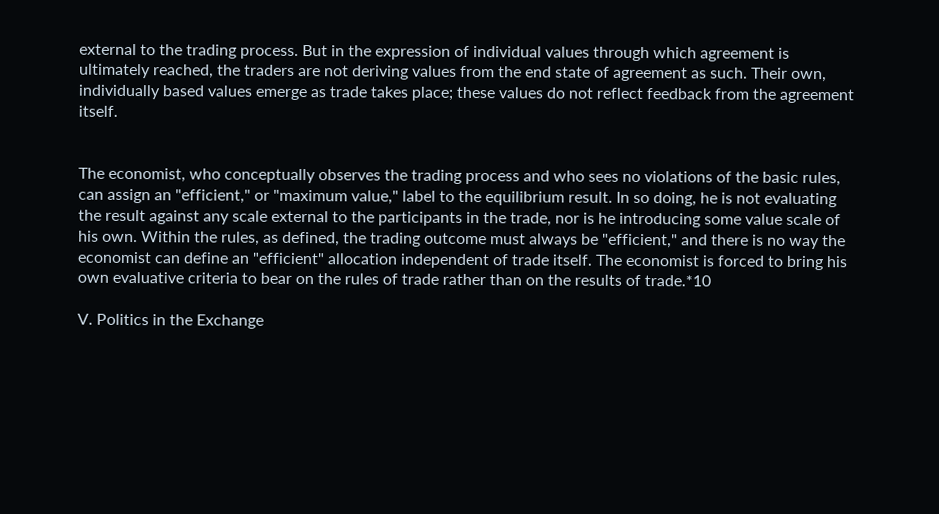external to the trading process. But in the expression of individual values through which agreement is ultimately reached, the traders are not deriving values from the end state of agreement as such. Their own, individually based values emerge as trade takes place; these values do not reflect feedback from the agreement itself.


The economist, who conceptually observes the trading process and who sees no violations of the basic rules, can assign an "efficient," or "maximum value," label to the equilibrium result. In so doing, he is not evaluating the result against any scale external to the participants in the trade, nor is he introducing some value scale of his own. Within the rules, as defined, the trading outcome must always be "efficient," and there is no way the economist can define an "efficient" allocation independent of trade itself. The economist is forced to bring his own evaluative criteria to bear on the rules of trade rather than on the results of trade.*10

V. Politics in the Exchange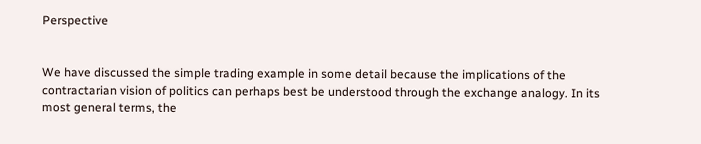Perspective


We have discussed the simple trading example in some detail because the implications of the contractarian vision of politics can perhaps best be understood through the exchange analogy. In its most general terms, the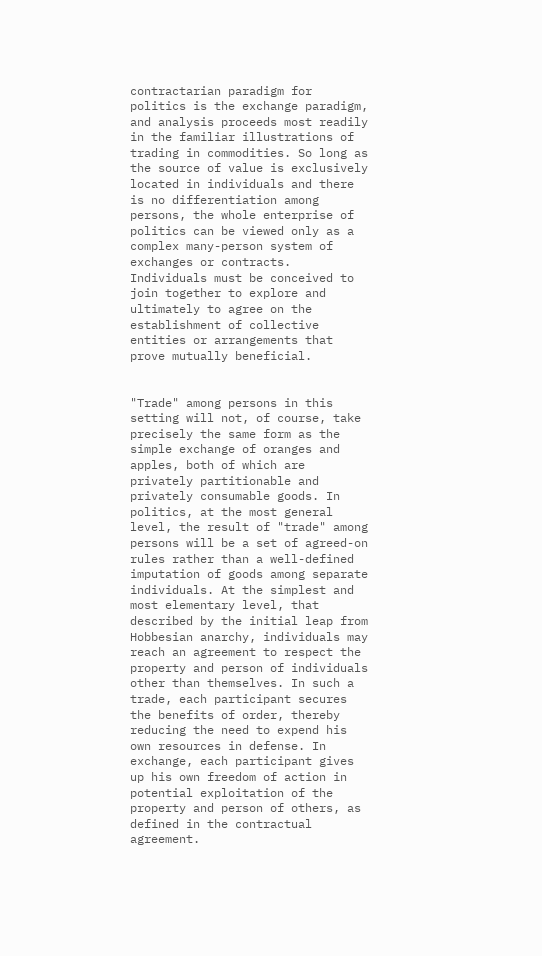contractarian paradigm for politics is the exchange paradigm, and analysis proceeds most readily in the familiar illustrations of trading in commodities. So long as the source of value is exclusively located in individuals and there is no differentiation among persons, the whole enterprise of politics can be viewed only as a complex many-person system of exchanges or contracts. Individuals must be conceived to join together to explore and ultimately to agree on the establishment of collective entities or arrangements that prove mutually beneficial.


"Trade" among persons in this setting will not, of course, take precisely the same form as the simple exchange of oranges and apples, both of which are privately partitionable and privately consumable goods. In politics, at the most general level, the result of "trade" among persons will be a set of agreed-on rules rather than a well-defined imputation of goods among separate individuals. At the simplest and most elementary level, that described by the initial leap from Hobbesian anarchy, individuals may reach an agreement to respect the property and person of individuals other than themselves. In such a trade, each participant secures the benefits of order, thereby reducing the need to expend his own resources in defense. In exchange, each participant gives up his own freedom of action in potential exploitation of the property and person of others, as defined in the contractual agreement.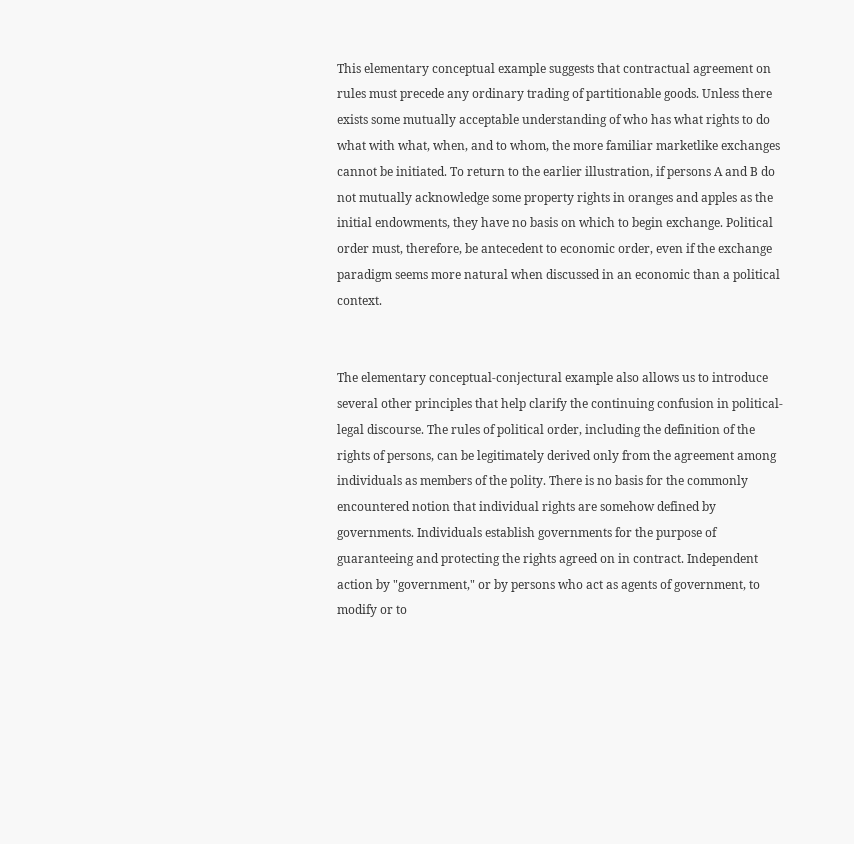This elementary conceptual example suggests that contractual agreement on rules must precede any ordinary trading of partitionable goods. Unless there exists some mutually acceptable understanding of who has what rights to do what with what, when, and to whom, the more familiar marketlike exchanges cannot be initiated. To return to the earlier illustration, if persons A and B do not mutually acknowledge some property rights in oranges and apples as the initial endowments, they have no basis on which to begin exchange. Political order must, therefore, be antecedent to economic order, even if the exchange paradigm seems more natural when discussed in an economic than a political context.


The elementary conceptual-conjectural example also allows us to introduce several other principles that help clarify the continuing confusion in political-legal discourse. The rules of political order, including the definition of the rights of persons, can be legitimately derived only from the agreement among individuals as members of the polity. There is no basis for the commonly encountered notion that individual rights are somehow defined by governments. Individuals establish governments for the purpose of guaranteeing and protecting the rights agreed on in contract. Independent action by "government," or by persons who act as agents of government, to modify or to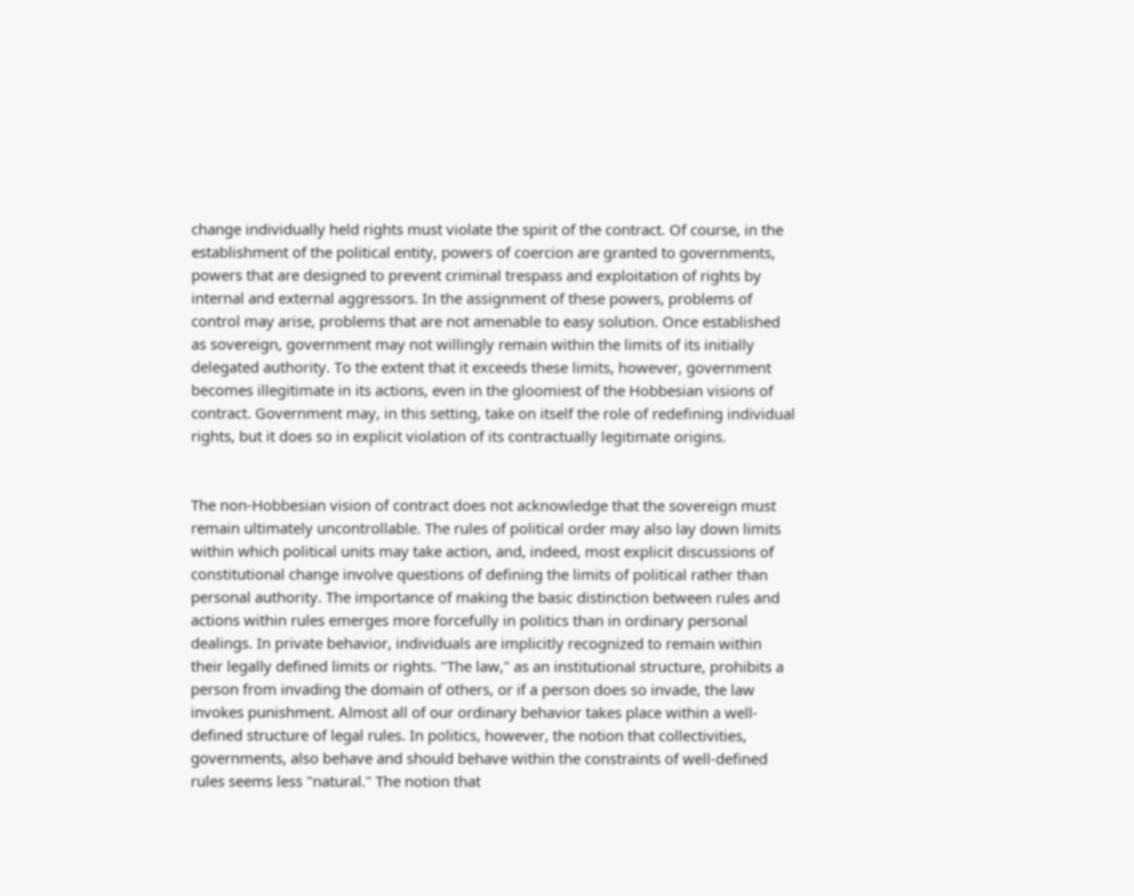change individually held rights must violate the spirit of the contract. Of course, in the establishment of the political entity, powers of coercion are granted to governments, powers that are designed to prevent criminal trespass and exploitation of rights by internal and external aggressors. In the assignment of these powers, problems of control may arise, problems that are not amenable to easy solution. Once established as sovereign, government may not willingly remain within the limits of its initially delegated authority. To the extent that it exceeds these limits, however, government becomes illegitimate in its actions, even in the gloomiest of the Hobbesian visions of contract. Government may, in this setting, take on itself the role of redefining individual rights, but it does so in explicit violation of its contractually legitimate origins.


The non-Hobbesian vision of contract does not acknowledge that the sovereign must remain ultimately uncontrollable. The rules of political order may also lay down limits within which political units may take action, and, indeed, most explicit discussions of constitutional change involve questions of defining the limits of political rather than personal authority. The importance of making the basic distinction between rules and actions within rules emerges more forcefully in politics than in ordinary personal dealings. In private behavior, individuals are implicitly recognized to remain within their legally defined limits or rights. "The law," as an institutional structure, prohibits a person from invading the domain of others, or if a person does so invade, the law invokes punishment. Almost all of our ordinary behavior takes place within a well-defined structure of legal rules. In politics, however, the notion that collectivities, governments, also behave and should behave within the constraints of well-defined rules seems less "natural." The notion that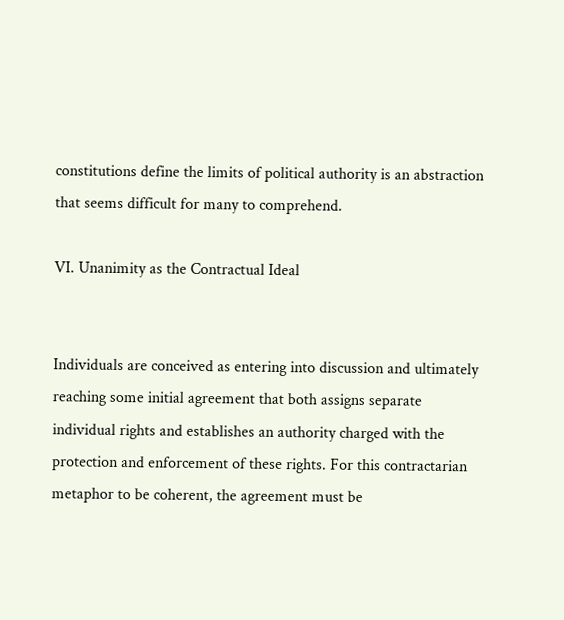constitutions define the limits of political authority is an abstraction that seems difficult for many to comprehend.

VI. Unanimity as the Contractual Ideal


Individuals are conceived as entering into discussion and ultimately reaching some initial agreement that both assigns separate individual rights and establishes an authority charged with the protection and enforcement of these rights. For this contractarian metaphor to be coherent, the agreement must be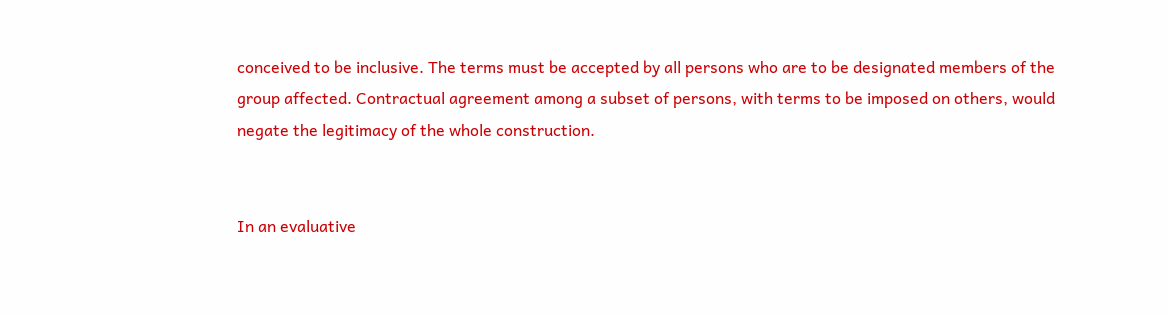conceived to be inclusive. The terms must be accepted by all persons who are to be designated members of the group affected. Contractual agreement among a subset of persons, with terms to be imposed on others, would negate the legitimacy of the whole construction.


In an evaluative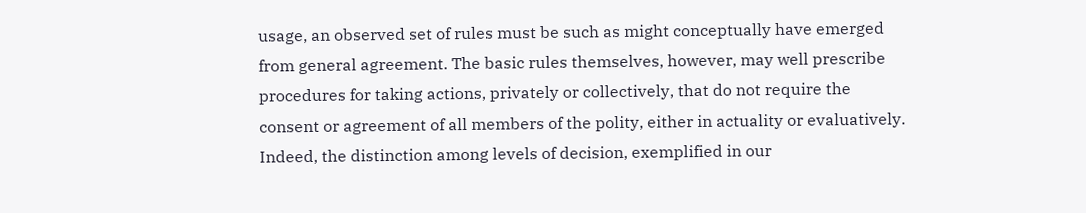usage, an observed set of rules must be such as might conceptually have emerged from general agreement. The basic rules themselves, however, may well prescribe procedures for taking actions, privately or collectively, that do not require the consent or agreement of all members of the polity, either in actuality or evaluatively. Indeed, the distinction among levels of decision, exemplified in our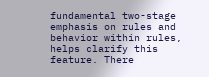fundamental two-stage emphasis on rules and behavior within rules, helps clarify this feature. There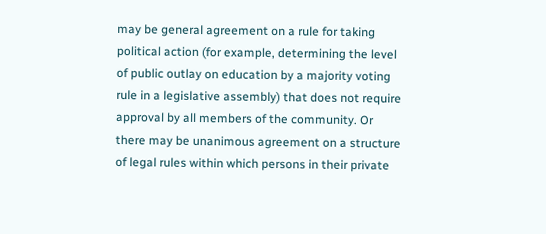may be general agreement on a rule for taking political action (for example, determining the level of public outlay on education by a majority voting rule in a legislative assembly) that does not require approval by all members of the community. Or there may be unanimous agreement on a structure of legal rules within which persons in their private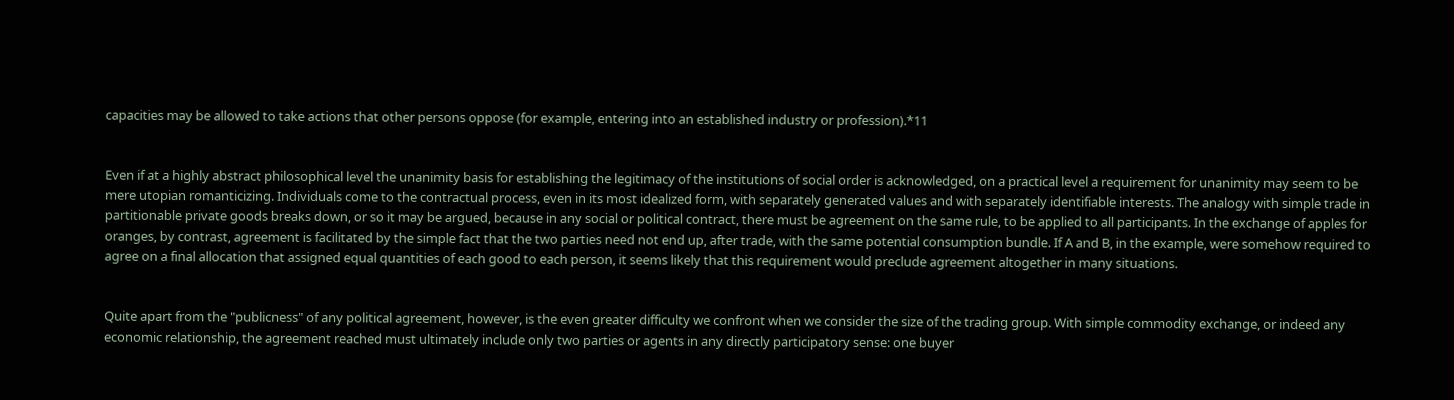capacities may be allowed to take actions that other persons oppose (for example, entering into an established industry or profession).*11


Even if at a highly abstract philosophical level the unanimity basis for establishing the legitimacy of the institutions of social order is acknowledged, on a practical level a requirement for unanimity may seem to be mere utopian romanticizing. Individuals come to the contractual process, even in its most idealized form, with separately generated values and with separately identifiable interests. The analogy with simple trade in partitionable private goods breaks down, or so it may be argued, because in any social or political contract, there must be agreement on the same rule, to be applied to all participants. In the exchange of apples for oranges, by contrast, agreement is facilitated by the simple fact that the two parties need not end up, after trade, with the same potential consumption bundle. If A and B, in the example, were somehow required to agree on a final allocation that assigned equal quantities of each good to each person, it seems likely that this requirement would preclude agreement altogether in many situations.


Quite apart from the "publicness" of any political agreement, however, is the even greater difficulty we confront when we consider the size of the trading group. With simple commodity exchange, or indeed any economic relationship, the agreement reached must ultimately include only two parties or agents in any directly participatory sense: one buyer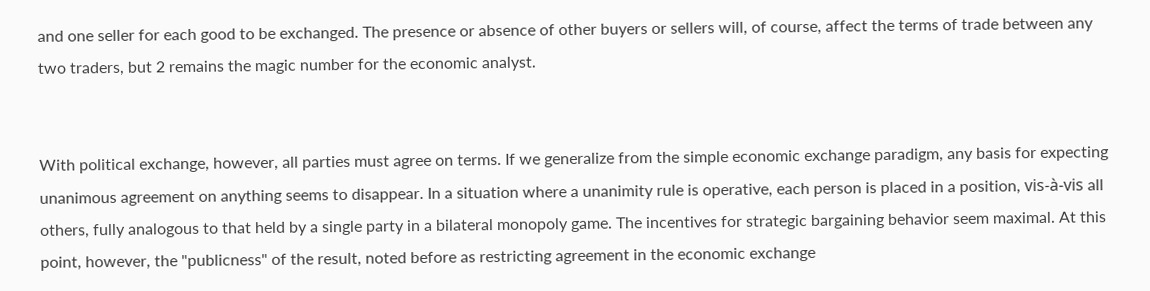and one seller for each good to be exchanged. The presence or absence of other buyers or sellers will, of course, affect the terms of trade between any two traders, but 2 remains the magic number for the economic analyst.


With political exchange, however, all parties must agree on terms. If we generalize from the simple economic exchange paradigm, any basis for expecting unanimous agreement on anything seems to disappear. In a situation where a unanimity rule is operative, each person is placed in a position, vis-à-vis all others, fully analogous to that held by a single party in a bilateral monopoly game. The incentives for strategic bargaining behavior seem maximal. At this point, however, the "publicness" of the result, noted before as restricting agreement in the economic exchange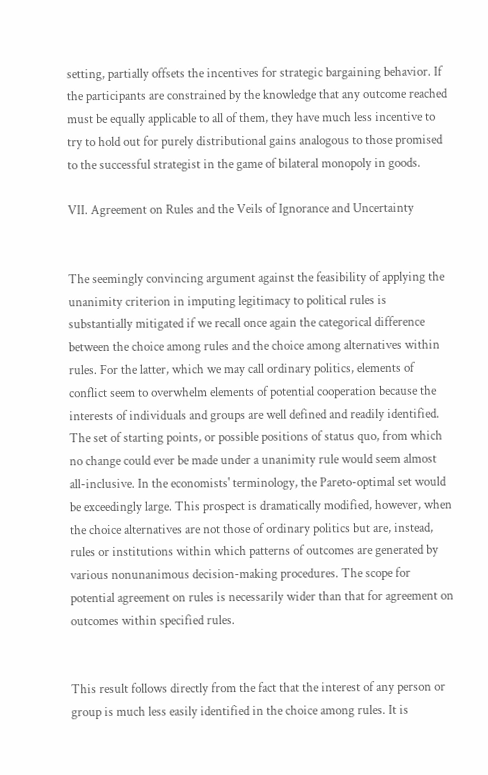setting, partially offsets the incentives for strategic bargaining behavior. If the participants are constrained by the knowledge that any outcome reached must be equally applicable to all of them, they have much less incentive to try to hold out for purely distributional gains analogous to those promised to the successful strategist in the game of bilateral monopoly in goods.

VII. Agreement on Rules and the Veils of Ignorance and Uncertainty


The seemingly convincing argument against the feasibility of applying the unanimity criterion in imputing legitimacy to political rules is substantially mitigated if we recall once again the categorical difference between the choice among rules and the choice among alternatives within rules. For the latter, which we may call ordinary politics, elements of conflict seem to overwhelm elements of potential cooperation because the interests of individuals and groups are well defined and readily identified. The set of starting points, or possible positions of status quo, from which no change could ever be made under a unanimity rule would seem almost all-inclusive. In the economists' terminology, the Pareto-optimal set would be exceedingly large. This prospect is dramatically modified, however, when the choice alternatives are not those of ordinary politics but are, instead, rules or institutions within which patterns of outcomes are generated by various nonunanimous decision-making procedures. The scope for potential agreement on rules is necessarily wider than that for agreement on outcomes within specified rules.


This result follows directly from the fact that the interest of any person or group is much less easily identified in the choice among rules. It is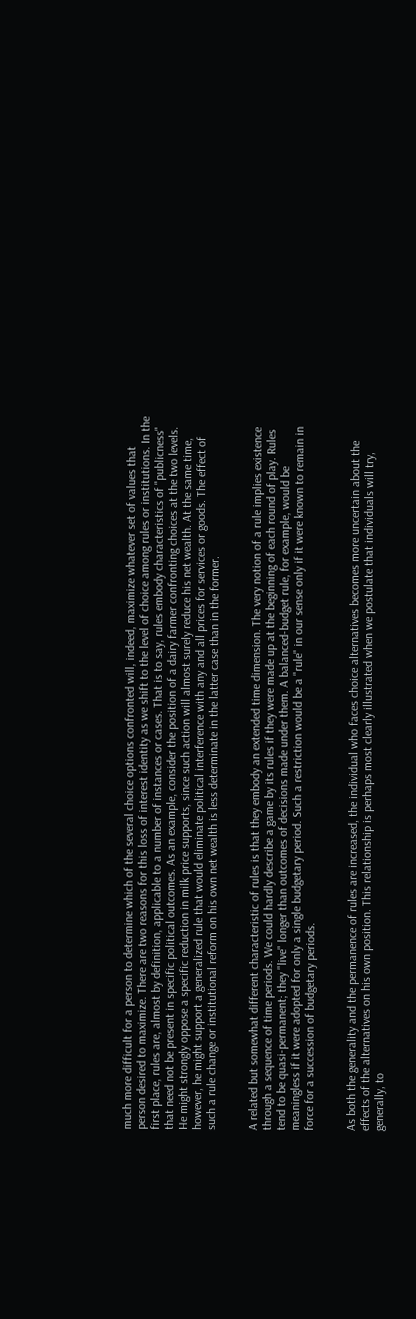much more difficult for a person to determine which of the several choice options confronted will, indeed, maximize whatever set of values that person desired to maximize. There are two reasons for this loss of interest identity as we shift to the level of choice among rules or institutions. In the first place, rules are, almost by definition, applicable to a number of instances or cases. That is to say, rules embody characteristics of "publicness" that need not be present in specific political outcomes. As an example, consider the position of a dairy farmer confronting choices at the two levels. He might strongly oppose a specific reduction in milk price supports, since such action will almost surely reduce his net wealth. At the same time, however, he might support a generalized rule that would eliminate political interference with any and all prices for services or goods. The effect of such a rule change or institutional reform on his own net wealth is less determinate in the latter case than in the former.


A related but somewhat different characteristic of rules is that they embody an extended time dimension. The very notion of a rule implies existence through a sequence of time periods. We could hardly describe a game by its rules if they were made up at the beginning of each round of play. Rules tend to be quasi-permanent; they "live" longer than outcomes of decisions made under them. A balanced-budget rule, for example, would be meaningless if it were adopted for only a single budgetary period. Such a restriction would be a "rule" in our sense only if it were known to remain in force for a succession of budgetary periods.


As both the generality and the permanence of rules are increased, the individual who faces choice alternatives becomes more uncertain about the effects of the alternatives on his own position. This relationship is perhaps most clearly illustrated when we postulate that individuals will try, generally, to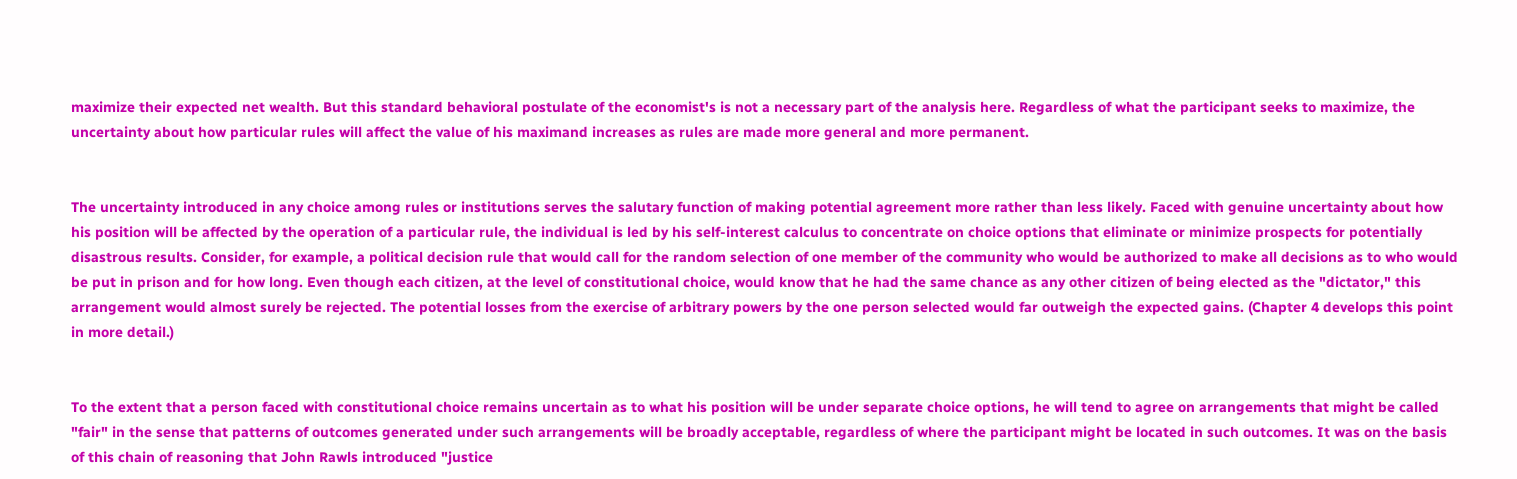maximize their expected net wealth. But this standard behavioral postulate of the economist's is not a necessary part of the analysis here. Regardless of what the participant seeks to maximize, the uncertainty about how particular rules will affect the value of his maximand increases as rules are made more general and more permanent.


The uncertainty introduced in any choice among rules or institutions serves the salutary function of making potential agreement more rather than less likely. Faced with genuine uncertainty about how his position will be affected by the operation of a particular rule, the individual is led by his self-interest calculus to concentrate on choice options that eliminate or minimize prospects for potentially disastrous results. Consider, for example, a political decision rule that would call for the random selection of one member of the community who would be authorized to make all decisions as to who would be put in prison and for how long. Even though each citizen, at the level of constitutional choice, would know that he had the same chance as any other citizen of being elected as the "dictator," this arrangement would almost surely be rejected. The potential losses from the exercise of arbitrary powers by the one person selected would far outweigh the expected gains. (Chapter 4 develops this point in more detail.)


To the extent that a person faced with constitutional choice remains uncertain as to what his position will be under separate choice options, he will tend to agree on arrangements that might be called "fair" in the sense that patterns of outcomes generated under such arrangements will be broadly acceptable, regardless of where the participant might be located in such outcomes. It was on the basis of this chain of reasoning that John Rawls introduced "justice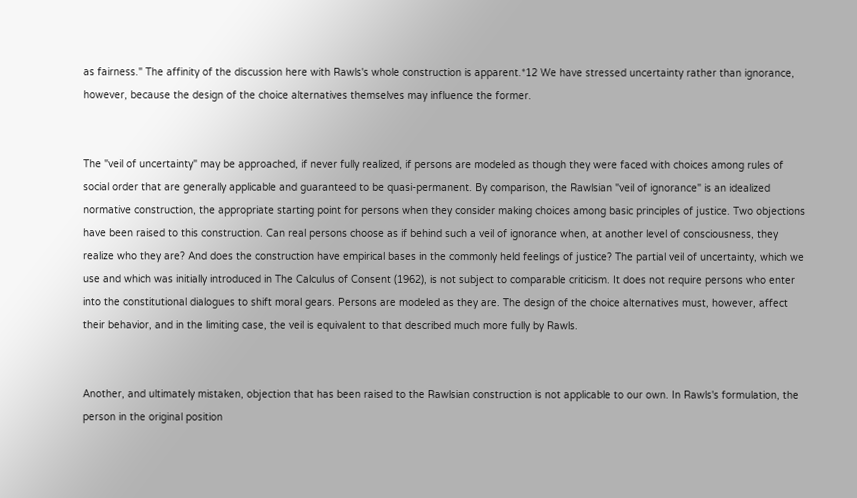as fairness." The affinity of the discussion here with Rawls's whole construction is apparent.*12 We have stressed uncertainty rather than ignorance, however, because the design of the choice alternatives themselves may influence the former.


The "veil of uncertainty" may be approached, if never fully realized, if persons are modeled as though they were faced with choices among rules of social order that are generally applicable and guaranteed to be quasi-permanent. By comparison, the Rawlsian "veil of ignorance" is an idealized normative construction, the appropriate starting point for persons when they consider making choices among basic principles of justice. Two objections have been raised to this construction. Can real persons choose as if behind such a veil of ignorance when, at another level of consciousness, they realize who they are? And does the construction have empirical bases in the commonly held feelings of justice? The partial veil of uncertainty, which we use and which was initially introduced in The Calculus of Consent (1962), is not subject to comparable criticism. It does not require persons who enter into the constitutional dialogues to shift moral gears. Persons are modeled as they are. The design of the choice alternatives must, however, affect their behavior, and in the limiting case, the veil is equivalent to that described much more fully by Rawls.


Another, and ultimately mistaken, objection that has been raised to the Rawlsian construction is not applicable to our own. In Rawls's formulation, the person in the original position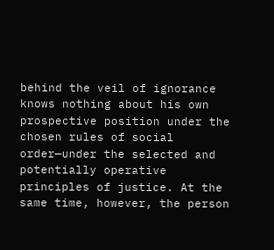behind the veil of ignorance knows nothing about his own prospective position under the chosen rules of social order—under the selected and potentially operative principles of justice. At the same time, however, the person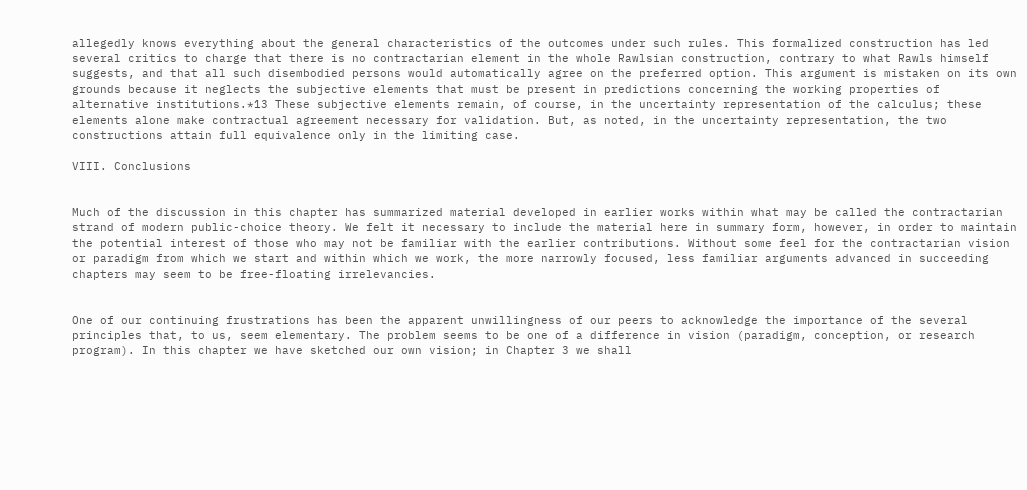allegedly knows everything about the general characteristics of the outcomes under such rules. This formalized construction has led several critics to charge that there is no contractarian element in the whole Rawlsian construction, contrary to what Rawls himself suggests, and that all such disembodied persons would automatically agree on the preferred option. This argument is mistaken on its own grounds because it neglects the subjective elements that must be present in predictions concerning the working properties of alternative institutions.*13 These subjective elements remain, of course, in the uncertainty representation of the calculus; these elements alone make contractual agreement necessary for validation. But, as noted, in the uncertainty representation, the two constructions attain full equivalence only in the limiting case.

VIII. Conclusions


Much of the discussion in this chapter has summarized material developed in earlier works within what may be called the contractarian strand of modern public-choice theory. We felt it necessary to include the material here in summary form, however, in order to maintain the potential interest of those who may not be familiar with the earlier contributions. Without some feel for the contractarian vision or paradigm from which we start and within which we work, the more narrowly focused, less familiar arguments advanced in succeeding chapters may seem to be free-floating irrelevancies.


One of our continuing frustrations has been the apparent unwillingness of our peers to acknowledge the importance of the several principles that, to us, seem elementary. The problem seems to be one of a difference in vision (paradigm, conception, or research program). In this chapter we have sketched our own vision; in Chapter 3 we shall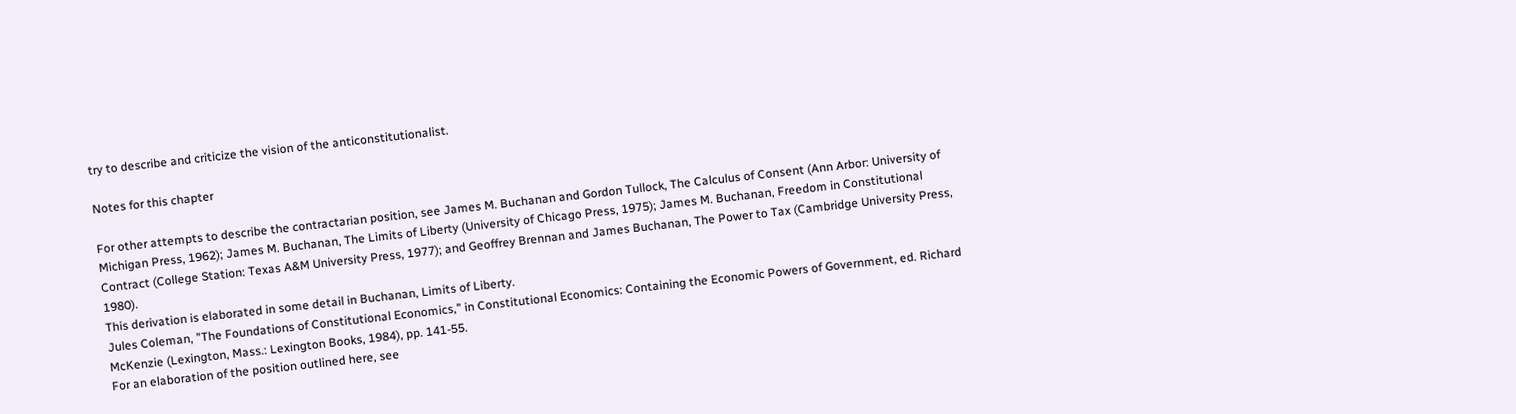try to describe and criticize the vision of the anticonstitutionalist.

Notes for this chapter

For other attempts to describe the contractarian position, see James M. Buchanan and Gordon Tullock, The Calculus of Consent (Ann Arbor: University of Michigan Press, 1962); James M. Buchanan, The Limits of Liberty (University of Chicago Press, 1975); James M. Buchanan, Freedom in Constitutional Contract (College Station: Texas A&M University Press, 1977); and Geoffrey Brennan and James Buchanan, The Power to Tax (Cambridge University Press, 1980).
This derivation is elaborated in some detail in Buchanan, Limits of Liberty.
Jules Coleman, "The Foundations of Constitutional Economics," in Constitutional Economics: Containing the Economic Powers of Government, ed. Richard McKenzie (Lexington, Mass.: Lexington Books, 1984), pp. 141-55.
For an elaboration of the position outlined here, see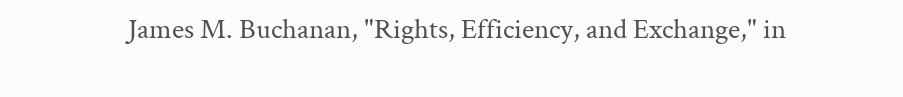James M. Buchanan, "Rights, Efficiency, and Exchange," in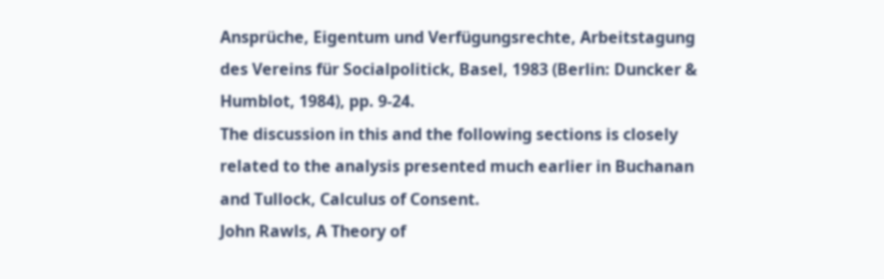Ansprüche, Eigentum und Verfügungsrechte, Arbeitstagung des Vereins für Socialpolitick, Basel, 1983 (Berlin: Duncker & Humblot, 1984), pp. 9-24.
The discussion in this and the following sections is closely related to the analysis presented much earlier in Buchanan and Tullock, Calculus of Consent.
John Rawls, A Theory of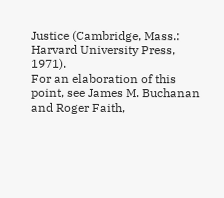Justice (Cambridge, Mass.: Harvard University Press, 1971).
For an elaboration of this point, see James M. Buchanan and Roger Faith,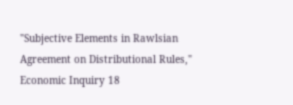"Subjective Elements in Rawlsian Agreement on Distributional Rules," Economic Inquiry 18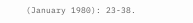(January 1980): 23-38.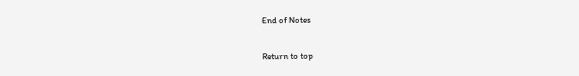End of Notes

Return to top